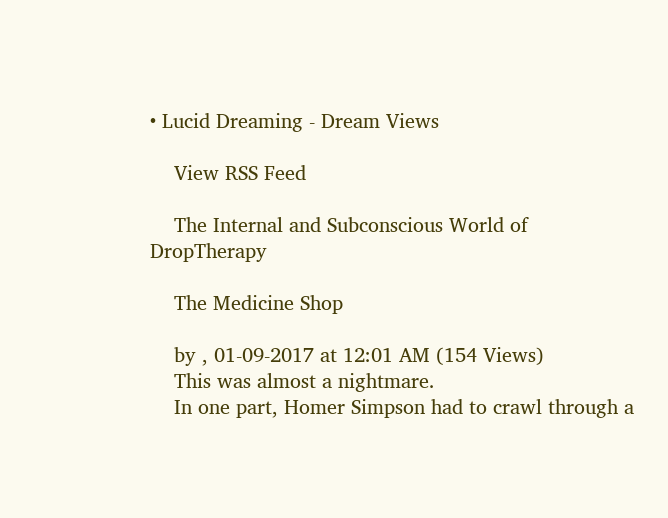• Lucid Dreaming - Dream Views

    View RSS Feed

    The Internal and Subconscious World of DropTherapy

    The Medicine Shop

    by , 01-09-2017 at 12:01 AM (154 Views)
    This was almost a nightmare.
    In one part, Homer Simpson had to crawl through a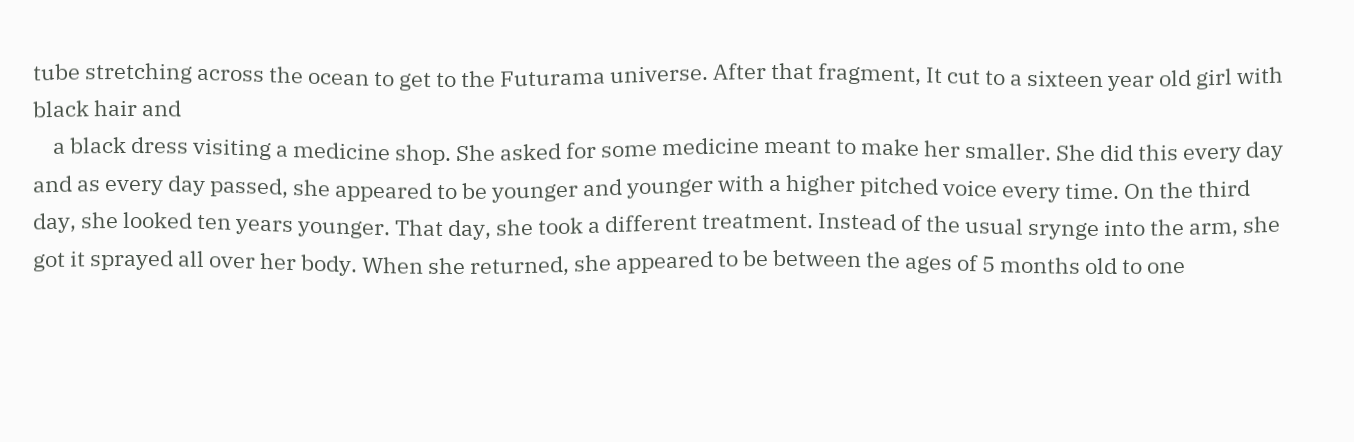tube stretching across the ocean to get to the Futurama universe. After that fragment, It cut to a sixteen year old girl with black hair and
    a black dress visiting a medicine shop. She asked for some medicine meant to make her smaller. She did this every day and as every day passed, she appeared to be younger and younger with a higher pitched voice every time. On the third day, she looked ten years younger. That day, she took a different treatment. Instead of the usual srynge into the arm, she got it sprayed all over her body. When she returned, she appeared to be between the ages of 5 months old to one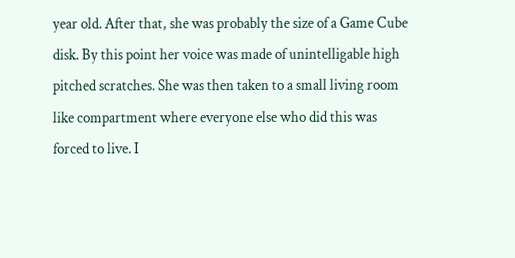year old. After that, she was probably the size of a Game Cube disk. By this point her voice was made of unintelligable high pitched scratches. She was then taken to a small living room like compartment where everyone else who did this was forced to live. I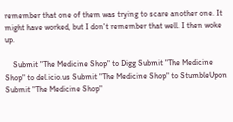remember that one of them was trying to scare another one. It might have worked, but I don't remember that well. I then woke up.

    Submit "The Medicine Shop" to Digg Submit "The Medicine Shop" to del.icio.us Submit "The Medicine Shop" to StumbleUpon Submit "The Medicine Shop"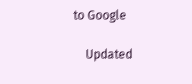to Google

    Updated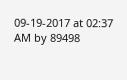09-19-2017 at 02:37 AM by 89498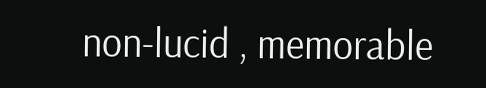non-lucid , memorable